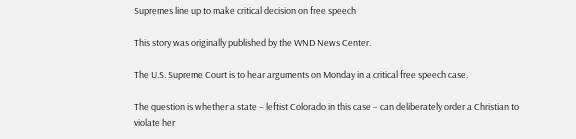Supremes line up to make critical decision on free speech

This story was originally published by the WND News Center.

The U.S. Supreme Court is to hear arguments on Monday in a critical free speech case.

The question is whether a state – leftist Colorado in this case – can deliberately order a Christian to violate her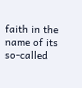faith in the name of its so-called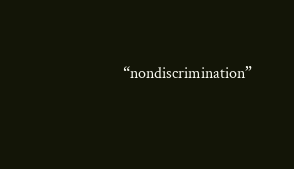“nondiscrimination”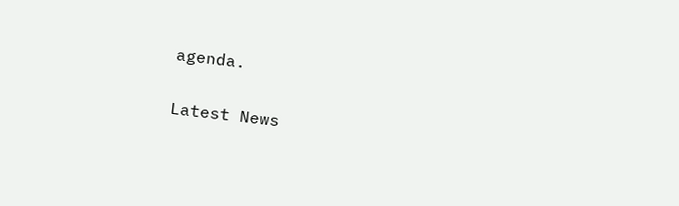agenda.

Latest News